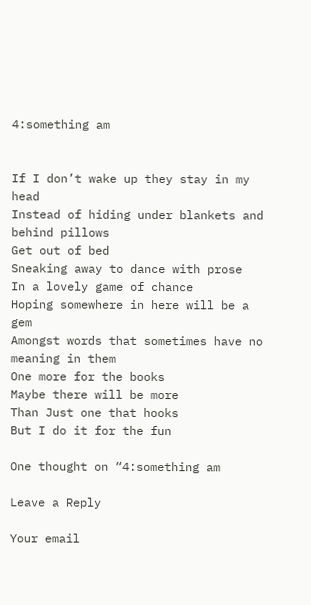4:something am


If I don’t wake up they stay in my head
Instead of hiding under blankets and behind pillows
Get out of bed
Sneaking away to dance with prose
In a lovely game of chance
Hoping somewhere in here will be a gem
Amongst words that sometimes have no meaning in them
One more for the books
Maybe there will be more
Than Just one that hooks
But I do it for the fun

One thought on “4:something am

Leave a Reply

Your email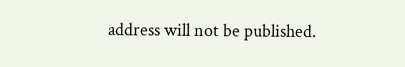address will not be published.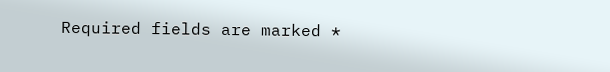Required fields are marked *